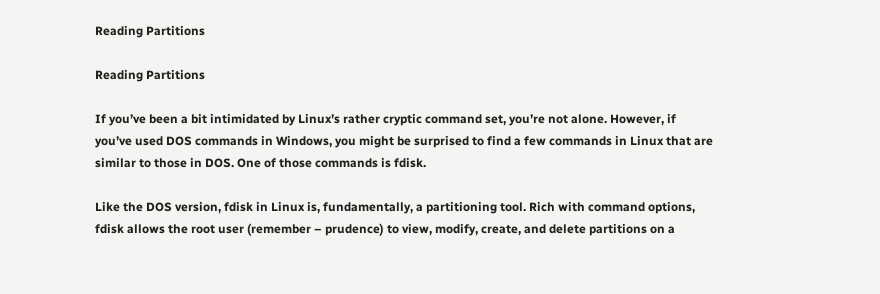Reading Partitions

Reading Partitions

If you’ve been a bit intimidated by Linux’s rather cryptic command set, you’re not alone. However, if
you’ve used DOS commands in Windows, you might be surprised to find a few commands in Linux that are
similar to those in DOS. One of those commands is fdisk.

Like the DOS version, fdisk in Linux is, fundamentally, a partitioning tool. Rich with command options,
fdisk allows the root user (remember – prudence) to view, modify, create, and delete partitions on a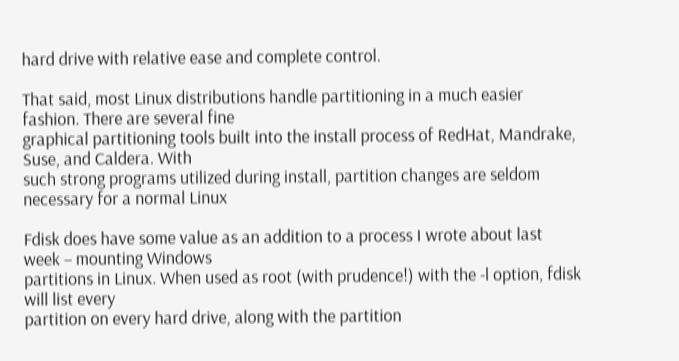hard drive with relative ease and complete control.

That said, most Linux distributions handle partitioning in a much easier fashion. There are several fine
graphical partitioning tools built into the install process of RedHat, Mandrake, Suse, and Caldera. With
such strong programs utilized during install, partition changes are seldom necessary for a normal Linux

Fdisk does have some value as an addition to a process I wrote about last week – mounting Windows
partitions in Linux. When used as root (with prudence!) with the -l option, fdisk will list every
partition on every hard drive, along with the partition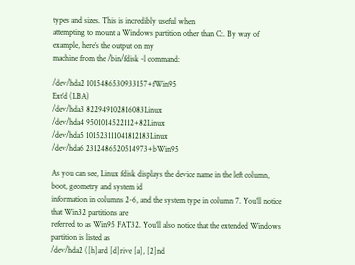types and sizes. This is incredibly useful when
attempting to mount a Windows partition other than C:. By way of example, here’s the output on my
machine from the /bin/fdisk -l command:

/dev/hda2 1015486530933157+fWin95
Ext’d (LBA)
/dev/hda3 822949102816083Linux
/dev/hda4 9501014522112+82Linux
/dev/hda5 101523111041812183Linux
/dev/hda6 2312486520514973+bWin95

As you can see, Linux fdisk displays the device name in the left column, boot, geometry and system id
information in columns 2-6, and the system type in column 7. You’ll notice that Win32 partitions are
referred to as Win95 FAT32. You’ll also notice that the extended Windows partition is listed as
/dev/hda2 ([h]ard [d]rive [a], [2]nd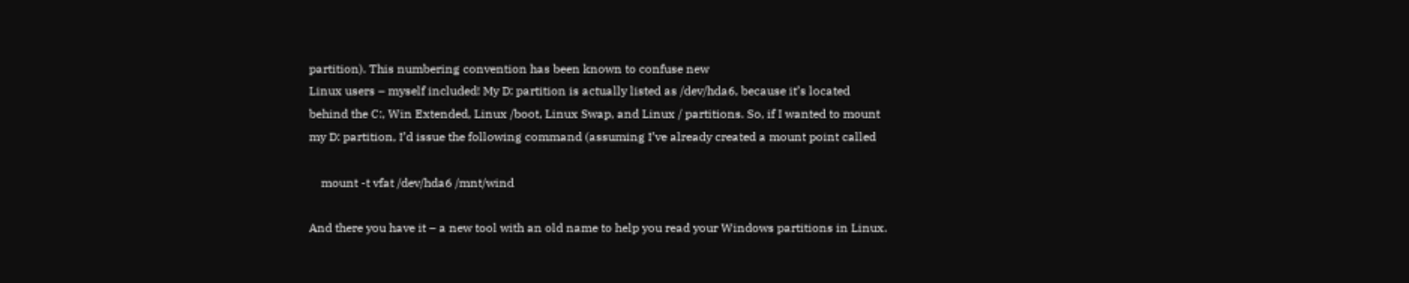partition). This numbering convention has been known to confuse new
Linux users – myself included! My D: partition is actually listed as /dev/hda6, because it’s located
behind the C:, Win Extended, Linux /boot, Linux Swap, and Linux / partitions. So, if I wanted to mount
my D: partition, I’d issue the following command (assuming I’ve already created a mount point called

    mount -t vfat /dev/hda6 /mnt/wind

And there you have it – a new tool with an old name to help you read your Windows partitions in Linux.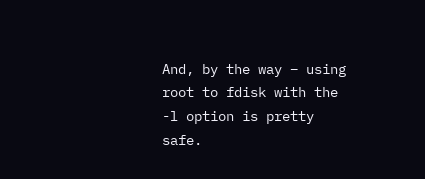And, by the way – using root to fdisk with the -l option is pretty safe.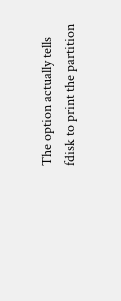The option actually tells
fdisk to print the partition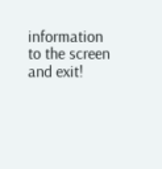information to the screen and exit!